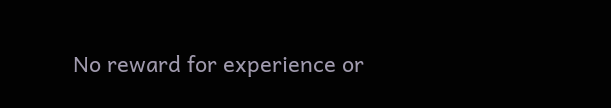No reward for experience or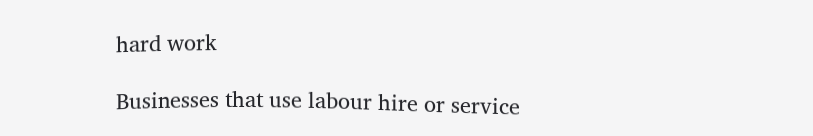hard work

Businesses that use labour hire or service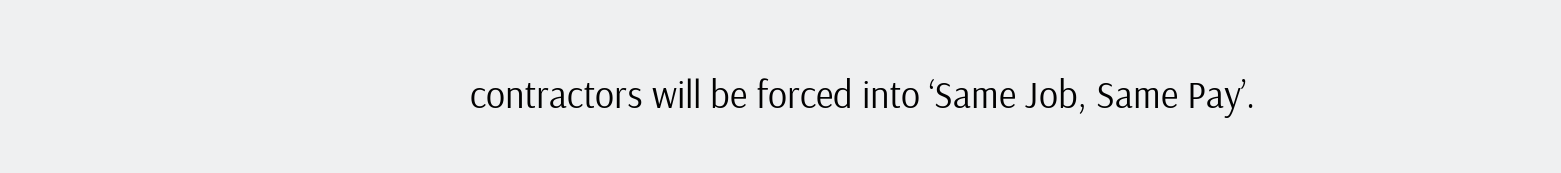contractors will be forced into ‘Same Job, Same Pay’.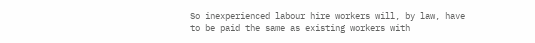So inexperienced labour hire workers will, by law, have to be paid the same as existing workers with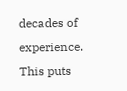decades of experience. This puts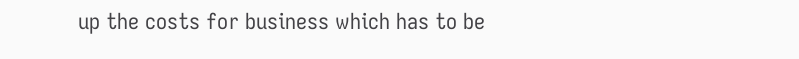up the costs for business which has to be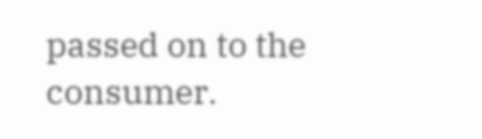passed on to the consumer.